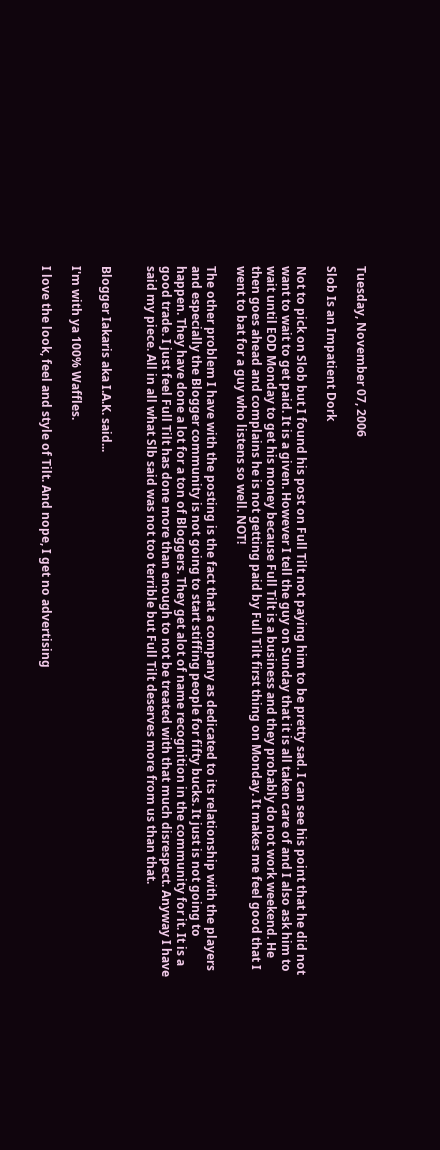Tuesday, November 07, 2006

Slob Is an Impatient Dork

Not to pick on Slob but I found his post on Full Tilt not paying him to be pretty sad. I can see his point that he did not want to wait to get paid. It is a given. However I tell the guy on Sunday that it is all taken care of and I also ask him to wait until EOD Monday to get his money because Full Tilt is a business and they probably do not work weekend. He then goes ahead and complains he is not getting paid by Full Tilt first thing on Monday. It makes me feel good that I went to bat for a guy who listens so well. NOT!

The other problem I have with the posting is the fact that a company as dedicated to its relationship with the players and especially the Blogger community is not going to start stiffing people for fifty bucks. It just is not going to happen. They have done a lot for a ton of Bloggers. They get alot of name recognition in the community for it. It is a good trade. I just feel Full Tilt has done more than enough to not be treated with that much disrespect. Anyway I have said my piece. All in all what Slb said was not too terrible but Full Tilt deserves more from us than that.


Blogger Iakaris aka I.A.K. said...

I'm with ya 100% Waffles.

I love the look, feel and style of Tilt. And nope, I get no advertising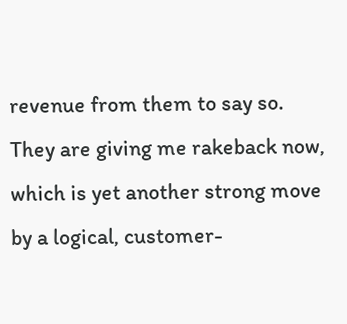revenue from them to say so. They are giving me rakeback now, which is yet another strong move by a logical, customer-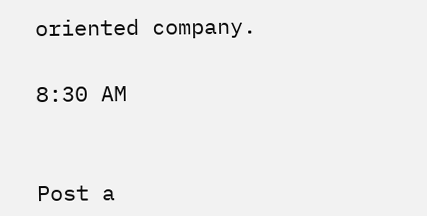oriented company.

8:30 AM


Post a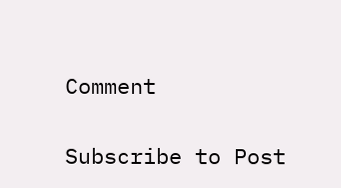Comment

Subscribe to Post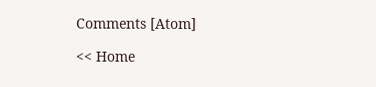Comments [Atom]

<< Home